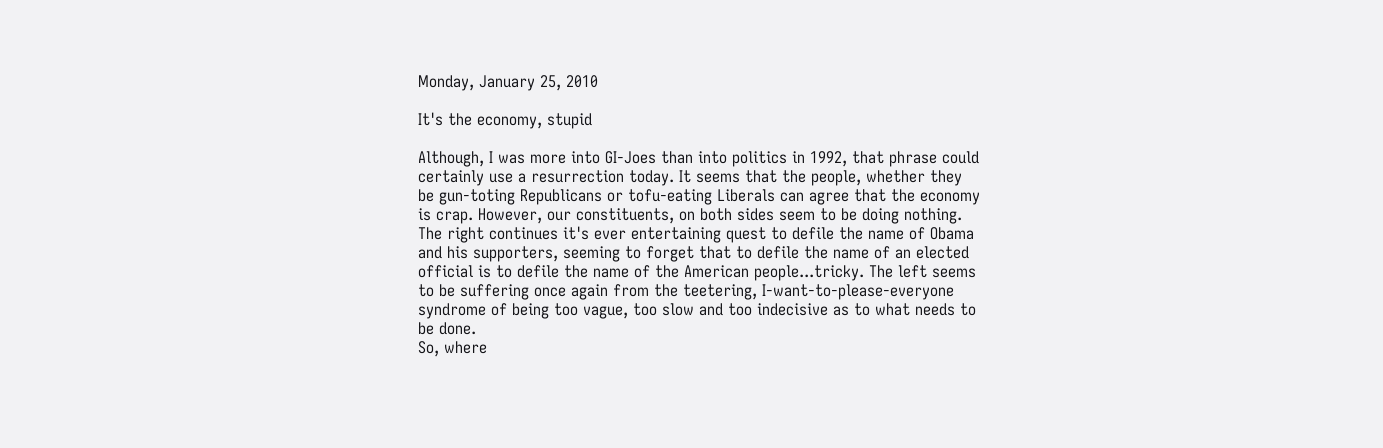Monday, January 25, 2010

It's the economy, stupid

Although, I was more into GI-Joes than into politics in 1992, that phrase could certainly use a resurrection today. It seems that the people, whether they be gun-toting Republicans or tofu-eating Liberals can agree that the economy is crap. However, our constituents, on both sides seem to be doing nothing. The right continues it's ever entertaining quest to defile the name of Obama and his supporters, seeming to forget that to defile the name of an elected official is to defile the name of the American people...tricky. The left seems to be suffering once again from the teetering, I-want-to-please-everyone syndrome of being too vague, too slow and too indecisive as to what needs to be done.
So, where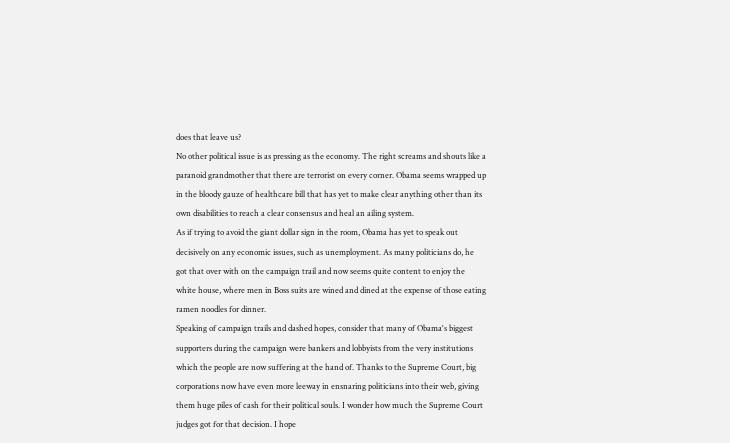does that leave us?
No other political issue is as pressing as the economy. The right screams and shouts like a paranoid grandmother that there are terrorist on every corner. Obama seems wrapped up in the bloody gauze of healthcare bill that has yet to make clear anything other than its own disabilities to reach a clear consensus and heal an ailing system.
As if trying to avoid the giant dollar sign in the room, Obama has yet to speak out decisively on any economic issues, such as unemployment. As many politicians do, he got that over with on the campaign trail and now seems quite content to enjoy the white house, where men in Boss suits are wined and dined at the expense of those eating ramen noodles for dinner.
Speaking of campaign trails and dashed hopes, consider that many of Obama's biggest supporters during the campaign were bankers and lobbyists from the very institutions which the people are now suffering at the hand of. Thanks to the Supreme Court, big corporations now have even more leeway in ensnaring politicians into their web, giving them huge piles of cash for their political souls. I wonder how much the Supreme Court judges got for that decision. I hope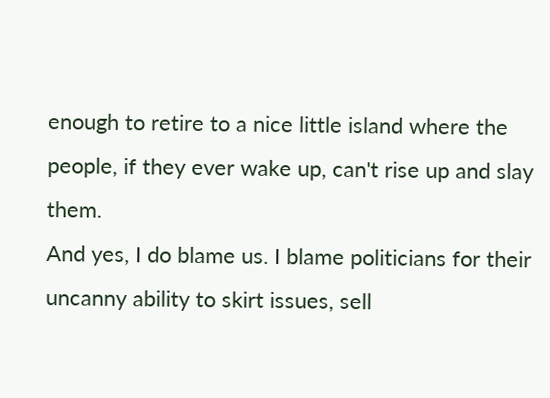enough to retire to a nice little island where the people, if they ever wake up, can't rise up and slay them.
And yes, I do blame us. I blame politicians for their uncanny ability to skirt issues, sell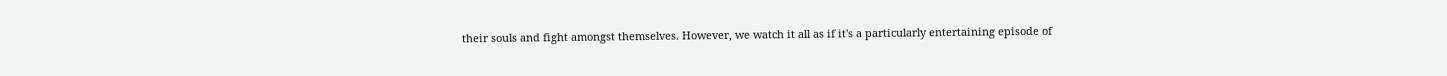their souls and fight amongst themselves. However, we watch it all as if it's a particularly entertaining episode of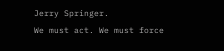Jerry Springer.
We must act. We must force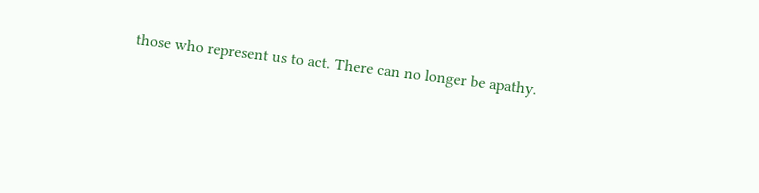those who represent us to act. There can no longer be apathy.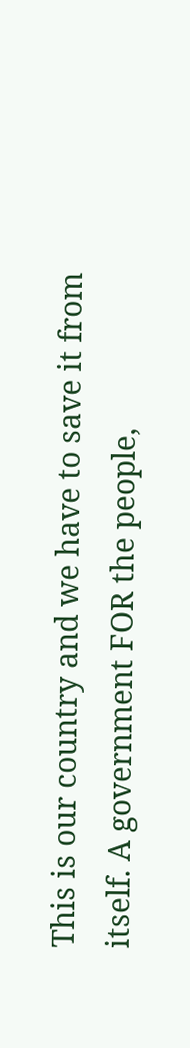This is our country and we have to save it from itself. A government FOR the people,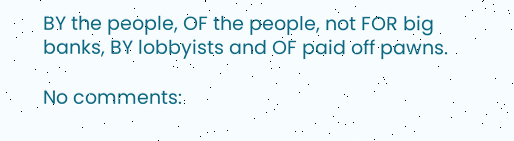BY the people, OF the people, not FOR big banks, BY lobbyists and OF paid off pawns.

No comments: